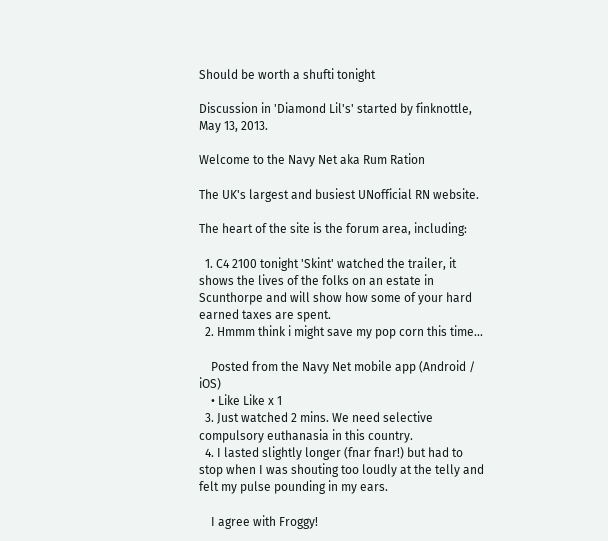Should be worth a shufti tonight

Discussion in 'Diamond Lil's' started by finknottle, May 13, 2013.

Welcome to the Navy Net aka Rum Ration

The UK's largest and busiest UNofficial RN website.

The heart of the site is the forum area, including:

  1. C4 2100 tonight 'Skint' watched the trailer, it shows the lives of the folks on an estate in Scunthorpe and will show how some of your hard earned taxes are spent.
  2. Hmmm think i might save my pop corn this time...

    Posted from the Navy Net mobile app (Android / iOS)
    • Like Like x 1
  3. Just watched 2 mins. We need selective compulsory euthanasia in this country.
  4. I lasted slightly longer (fnar fnar!) but had to stop when I was shouting too loudly at the telly and felt my pulse pounding in my ears.

    I agree with Froggy!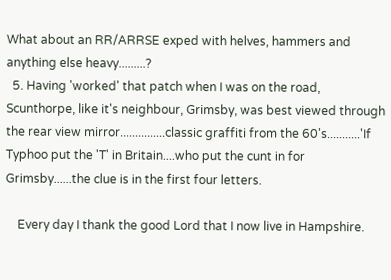What about an RR/ARRSE exped with helves, hammers and anything else heavy.........?
  5. Having 'worked' that patch when I was on the road, Scunthorpe, like it's neighbour, Grimsby, was best viewed through the rear view mirror...............classic graffiti from the 60's...........'If Typhoo put the 'T' in Britain....who put the cunt in for Grimsby......the clue is in the first four letters.

    Every day I thank the good Lord that I now live in Hampshire.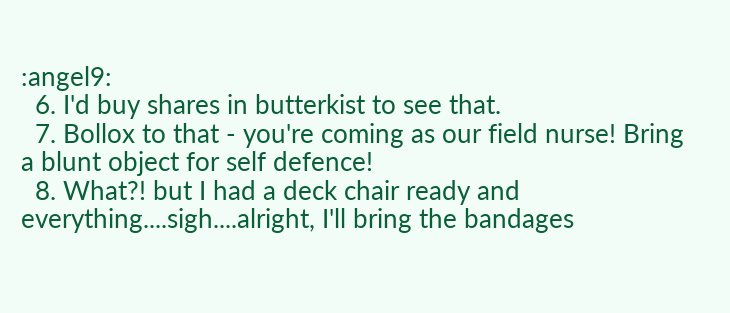:angel9:
  6. I'd buy shares in butterkist to see that.
  7. Bollox to that - you're coming as our field nurse! Bring a blunt object for self defence!
  8. What?! but I had a deck chair ready and everything....sigh....alright, I'll bring the bandages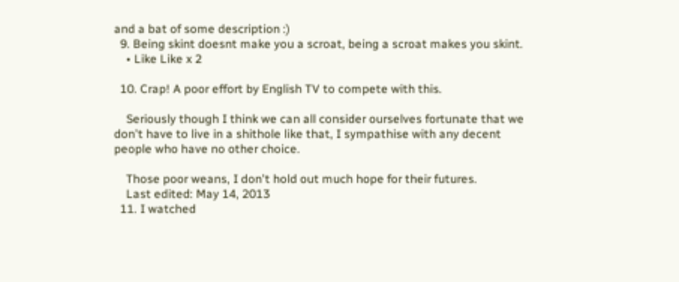and a bat of some description :)
  9. Being skint doesnt make you a scroat, being a scroat makes you skint.
    • Like Like x 2

  10. Crap! A poor effort by English TV to compete with this.

    Seriously though I think we can all consider ourselves fortunate that we don't have to live in a shithole like that, I sympathise with any decent people who have no other choice.

    Those poor weans, I don't hold out much hope for their futures.
    Last edited: May 14, 2013
  11. I watched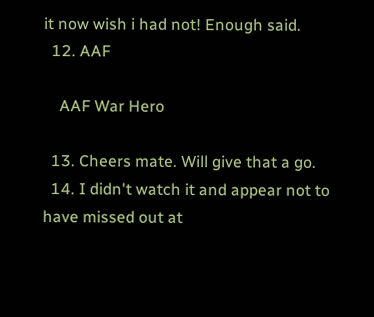it now wish i had not! Enough said.
  12. AAF

    AAF War Hero

  13. Cheers mate. Will give that a go.
  14. I didn't watch it and appear not to have missed out at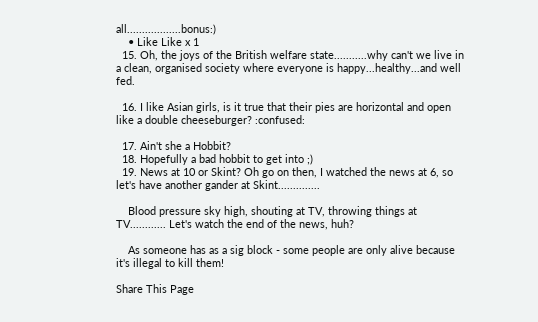all..................bonus:)
    • Like Like x 1
  15. Oh, the joys of the British welfare state...........why can't we live in a clean, organised society where everyone is happy...healthy...and well fed.

  16. I like Asian girls, is it true that their pies are horizontal and open like a double cheeseburger? :confused:

  17. Ain't she a Hobbit?
  18. Hopefully a bad hobbit to get into ;)
  19. News at 10 or Skint? Oh go on then, I watched the news at 6, so let's have another gander at Skint..............

    Blood pressure sky high, shouting at TV, throwing things at TV............ Let's watch the end of the news, huh?

    As someone has as a sig block - some people are only alive because it's illegal to kill them!

Share This Page